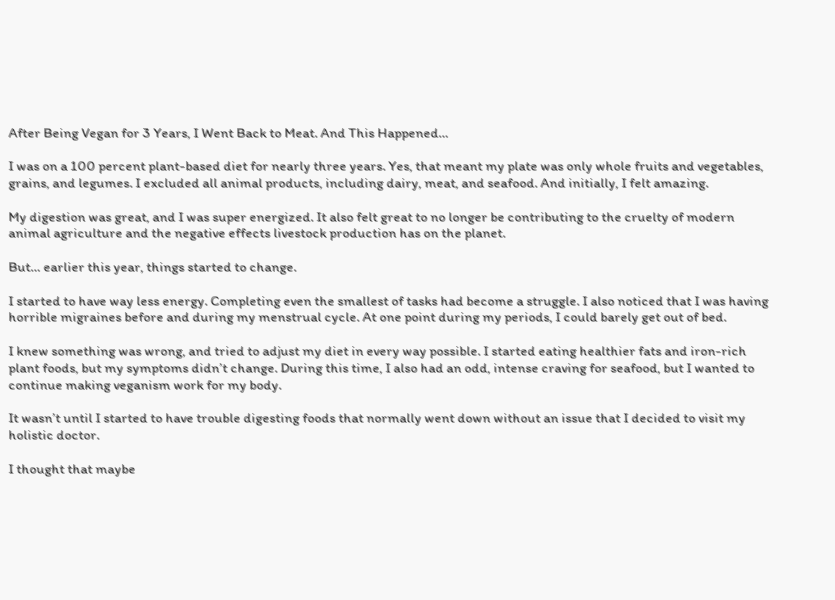After Being Vegan for 3 Years, I Went Back to Meat. And This Happened…

I was on a 100 percent plant-based diet for nearly three years. Yes, that meant my plate was only whole fruits and vegetables, grains, and legumes. I excluded all animal products, including dairy, meat, and seafood. And initially, I felt amazing.

My digestion was great, and I was super energized. It also felt great to no longer be contributing to the cruelty of modern animal agriculture and the negative effects livestock production has on the planet.

But… earlier this year, things started to change.

I started to have way less energy. Completing even the smallest of tasks had become a struggle. I also noticed that I was having horrible migraines before and during my menstrual cycle. At one point during my periods, I could barely get out of bed.

I knew something was wrong, and tried to adjust my diet in every way possible. I started eating healthier fats and iron-rich plant foods, but my symptoms didn’t change. During this time, I also had an odd, intense craving for seafood, but I wanted to continue making veganism work for my body.

It wasn’t until I started to have trouble digesting foods that normally went down without an issue that I decided to visit my holistic doctor.

I thought that maybe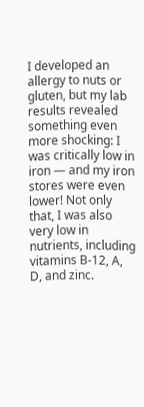I developed an allergy to nuts or gluten, but my lab results revealed something even more shocking: I was critically low in iron — and my iron stores were even lower! Not only that, I was also very low in nutrients, including vitamins B-12, A, D, and zinc.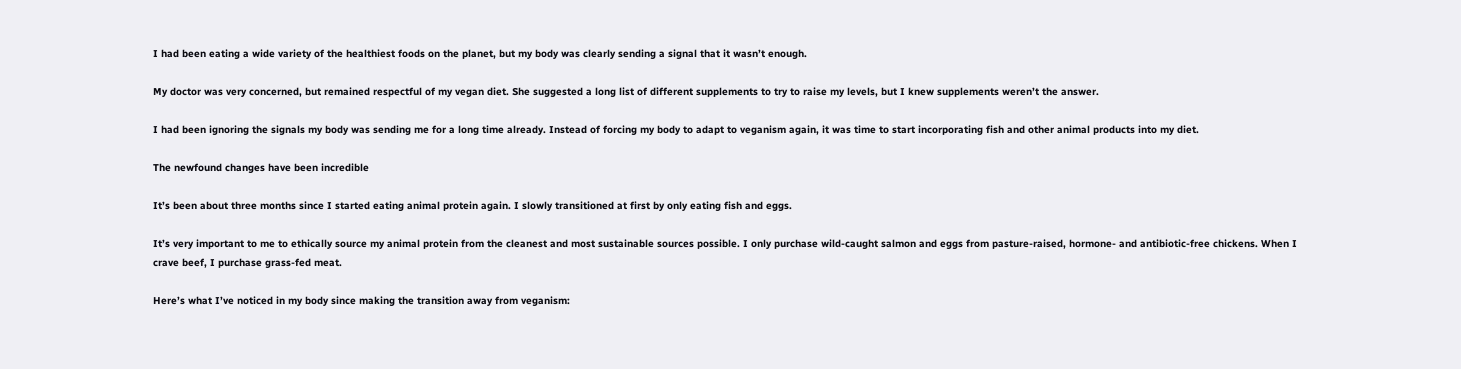I had been eating a wide variety of the healthiest foods on the planet, but my body was clearly sending a signal that it wasn’t enough.

My doctor was very concerned, but remained respectful of my vegan diet. She suggested a long list of different supplements to try to raise my levels, but I knew supplements weren’t the answer.

I had been ignoring the signals my body was sending me for a long time already. Instead of forcing my body to adapt to veganism again, it was time to start incorporating fish and other animal products into my diet.

The newfound changes have been incredible

It’s been about three months since I started eating animal protein again. I slowly transitioned at first by only eating fish and eggs.

It’s very important to me to ethically source my animal protein from the cleanest and most sustainable sources possible. I only purchase wild-caught salmon and eggs from pasture-raised, hormone- and antibiotic-free chickens. When I crave beef, I purchase grass-fed meat.

Here’s what I’ve noticed in my body since making the transition away from veganism: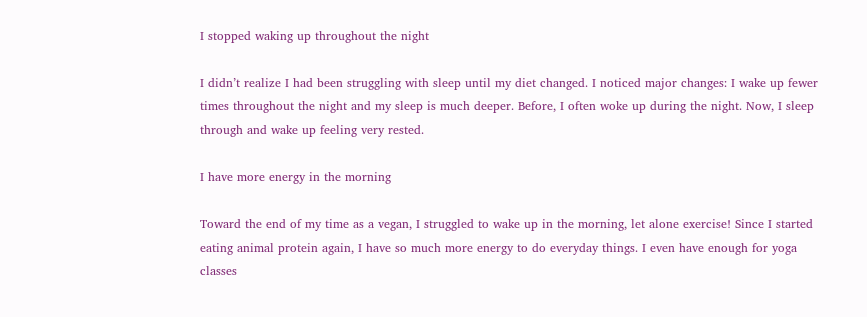I stopped waking up throughout the night

I didn’t realize I had been struggling with sleep until my diet changed. I noticed major changes: I wake up fewer times throughout the night and my sleep is much deeper. Before, I often woke up during the night. Now, I sleep through and wake up feeling very rested.

I have more energy in the morning

Toward the end of my time as a vegan, I struggled to wake up in the morning, let alone exercise! Since I started eating animal protein again, I have so much more energy to do everyday things. I even have enough for yoga classes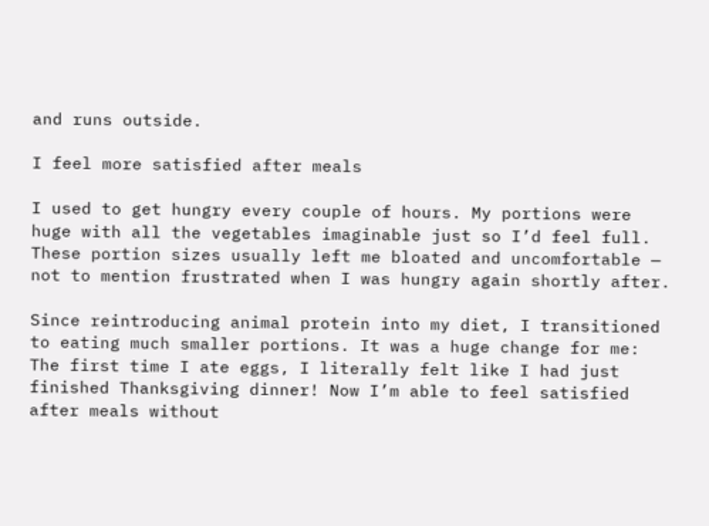and runs outside.

I feel more satisfied after meals

I used to get hungry every couple of hours. My portions were huge with all the vegetables imaginable just so I’d feel full. These portion sizes usually left me bloated and uncomfortable — not to mention frustrated when I was hungry again shortly after.

Since reintroducing animal protein into my diet, I transitioned to eating much smaller portions. It was a huge change for me: The first time I ate eggs, I literally felt like I had just finished Thanksgiving dinner! Now I’m able to feel satisfied after meals without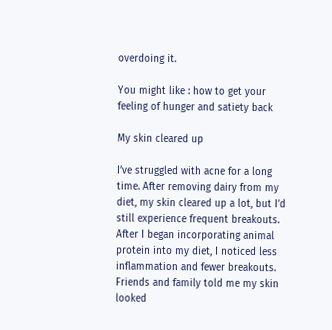overdoing it.

You might like : how to get your feeling of hunger and satiety back

My skin cleared up

I’ve struggled with acne for a long time. After removing dairy from my diet, my skin cleared up a lot, but I’d still experience frequent breakouts. After I began incorporating animal protein into my diet, I noticed less inflammation and fewer breakouts. Friends and family told me my skin looked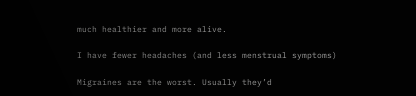much healthier and more alive.

I have fewer headaches (and less menstrual symptoms)

Migraines are the worst. Usually they’d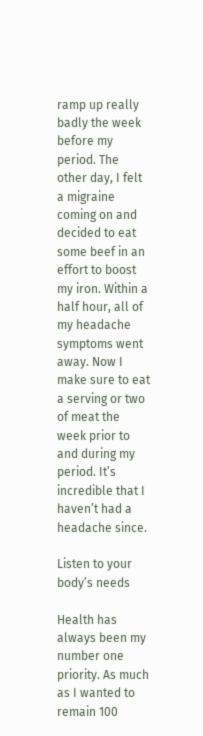ramp up really badly the week before my period. The other day, I felt a migraine coming on and decided to eat some beef in an effort to boost my iron. Within a half hour, all of my headache symptoms went away. Now I make sure to eat a serving or two of meat the week prior to and during my period. It’s incredible that I haven’t had a headache since.

Listen to your body’s needs

Health has always been my number one priority. As much as I wanted to remain 100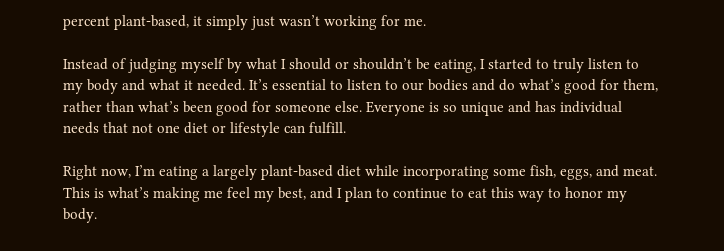percent plant-based, it simply just wasn’t working for me.

Instead of judging myself by what I should or shouldn’t be eating, I started to truly listen to my body and what it needed. It’s essential to listen to our bodies and do what’s good for them, rather than what’s been good for someone else. Everyone is so unique and has individual needs that not one diet or lifestyle can fulfill.

Right now, I’m eating a largely plant-based diet while incorporating some fish, eggs, and meat. This is what’s making me feel my best, and I plan to continue to eat this way to honor my body.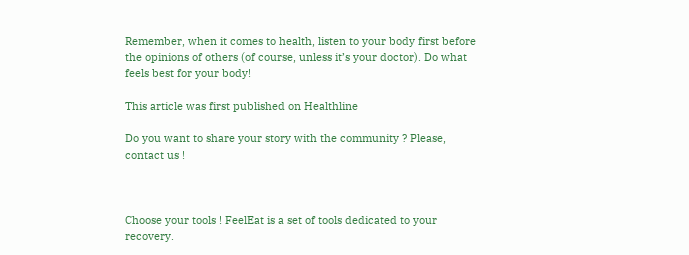Remember, when it comes to health, listen to your body first before the opinions of others (of course, unless it’s your doctor). Do what feels best for your body!

This article was first published on Healthline

Do you want to share your story with the community ? Please, contact us !



Choose your tools ! FeelEat is a set of tools dedicated to your recovery.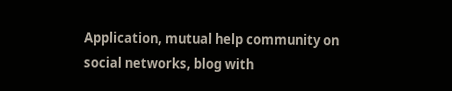Application, mutual help community on social networks, blog with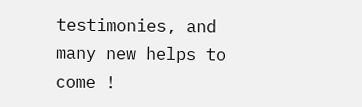testimonies, and many new helps to come !